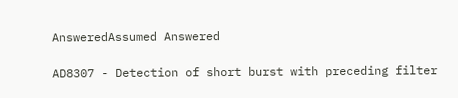AnsweredAssumed Answered

AD8307 - Detection of short burst with preceding filter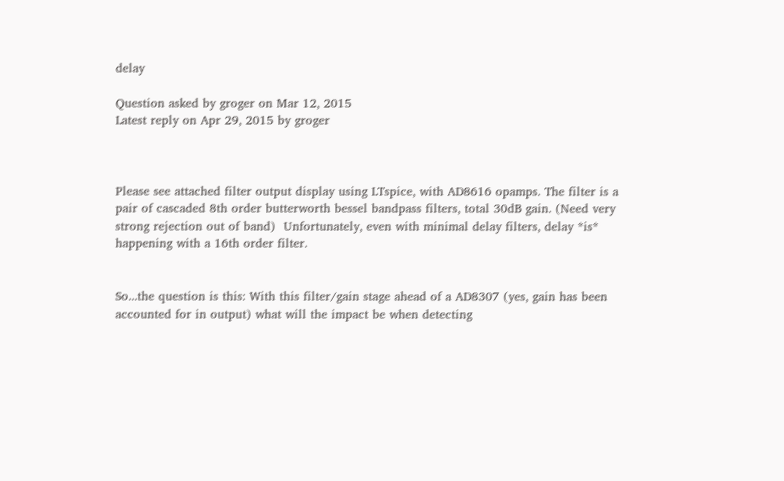delay

Question asked by groger on Mar 12, 2015
Latest reply on Apr 29, 2015 by groger



Please see attached filter output display using LTspice, with AD8616 opamps. The filter is a pair of cascaded 8th order butterworth bessel bandpass filters, total 30dB gain. (Need very strong rejection out of band)  Unfortunately, even with minimal delay filters, delay *is* happening with a 16th order filter.


So...the question is this: With this filter/gain stage ahead of a AD8307 (yes, gain has been accounted for in output) what will the impact be when detecting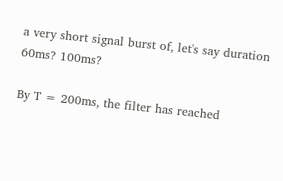a very short signal burst of, let's say duration 60ms? 100ms?

By T = 200ms, the filter has reached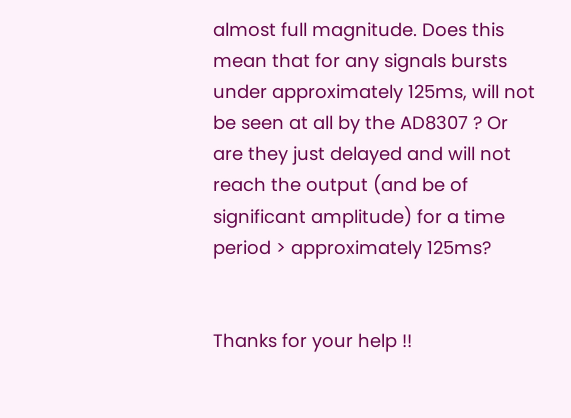almost full magnitude. Does this mean that for any signals bursts under approximately 125ms, will not be seen at all by the AD8307 ? Or are they just delayed and will not reach the output (and be of significant amplitude) for a time period > approximately 125ms?


Thanks for your help !!